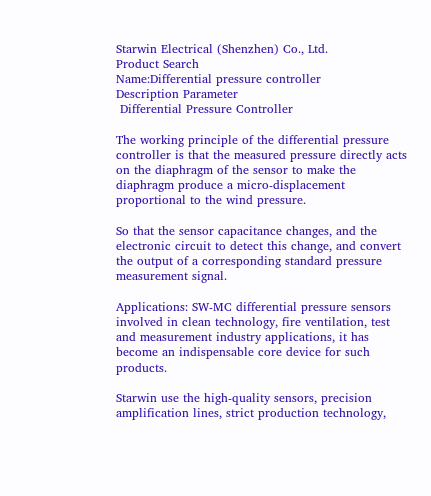Starwin Electrical (Shenzhen) Co., Ltd.
Product Search
Name:Differential pressure controller
Description Parameter
 Differential Pressure Controller

The working principle of the differential pressure controller is that the measured pressure directly acts on the diaphragm of the sensor to make the diaphragm produce a micro-displacement proportional to the wind pressure.

So that the sensor capacitance changes, and the electronic circuit to detect this change, and convert the output of a corresponding standard pressure measurement signal.

Applications: SW-MC differential pressure sensors involved in clean technology, fire ventilation, test and measurement industry applications, it has become an indispensable core device for such products.

Starwin use the high-quality sensors, precision amplification lines, strict production technology,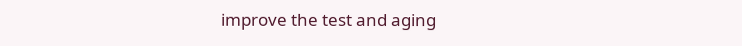improve the test and aging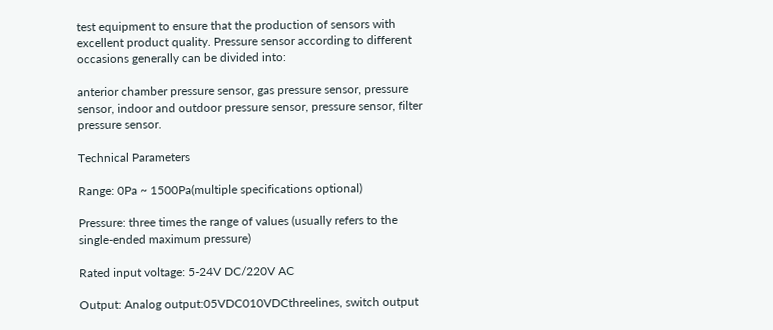test equipment to ensure that the production of sensors with excellent product quality. Pressure sensor according to different occasions generally can be divided into:

anterior chamber pressure sensor, gas pressure sensor, pressure sensor, indoor and outdoor pressure sensor, pressure sensor, filter pressure sensor.

Technical Parameters

Range: 0Pa ~ 1500Pa(multiple specifications optional)

Pressure: three times the range of values (usually refers to the single-ended maximum pressure)

Rated input voltage: 5-24V DC/220V AC

Output: Analog output:05VDC010VDCthreelines, switch output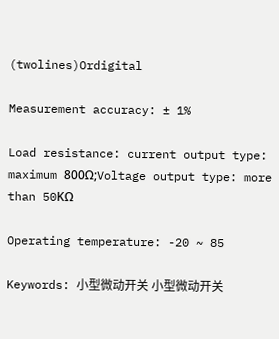(twolines)Ordigital

Measurement accuracy: ± 1%

Load resistance: current output type: maximum 800Ω;Voltage output type: more than 50KΩ

Operating temperature: -20 ~ 85

Keywords: 小型微动开关 小型微动开关